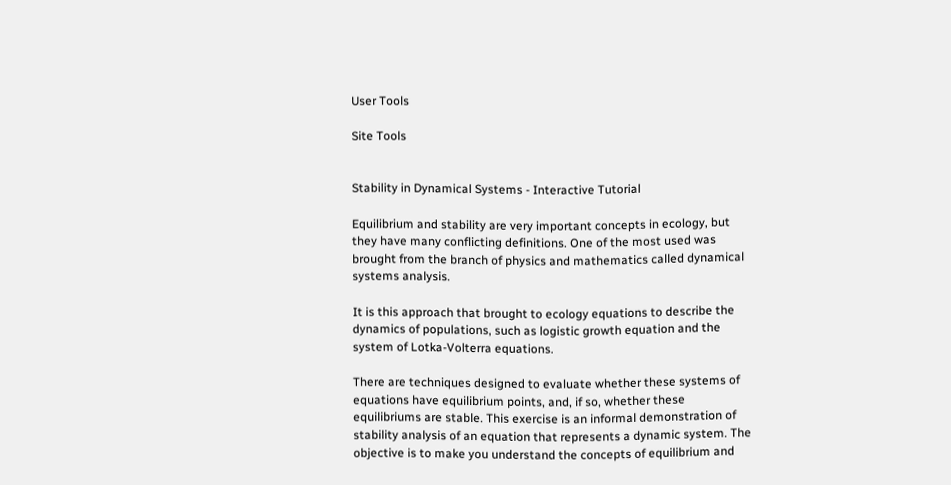User Tools

Site Tools


Stability in Dynamical Systems - Interactive Tutorial

Equilibrium and stability are very important concepts in ecology, but they have many conflicting definitions. One of the most used was brought from the branch of physics and mathematics called dynamical systems analysis.

It is this approach that brought to ecology equations to describe the dynamics of populations, such as logistic growth equation and the system of Lotka-Volterra equations.

There are techniques designed to evaluate whether these systems of equations have equilibrium points, and, if so, whether these equilibriums are stable. This exercise is an informal demonstration of stability analysis of an equation that represents a dynamic system. The objective is to make you understand the concepts of equilibrium and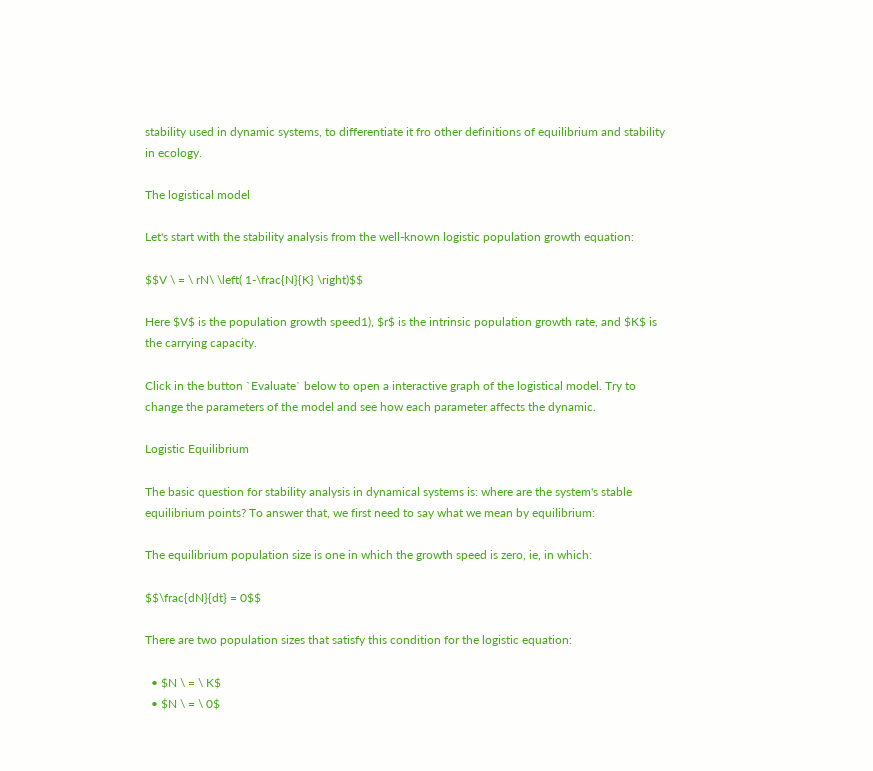stability used in dynamic systems, to differentiate it fro other definitions of equilibrium and stability in ecology.

The logistical model

Let's start with the stability analysis from the well-known logistic population growth equation:

$$V \ = \ rN\ \left( 1-\frac{N}{K} \right)$$

Here $V$ is the population growth speed1), $r$ is the intrinsic population growth rate, and $K$ is the carrying capacity.

Click in the button `Evaluate` below to open a interactive graph of the logistical model. Try to change the parameters of the model and see how each parameter affects the dynamic.

Logistic Equilibrium

The basic question for stability analysis in dynamical systems is: where are the system's stable equilibrium points? To answer that, we first need to say what we mean by equilibrium:

The equilibrium population size is one in which the growth speed is zero, ie, in which:

$$\frac{dN}{dt} = 0$$

There are two population sizes that satisfy this condition for the logistic equation:

  • $N \ = \ K$
  • $N \ = \ 0$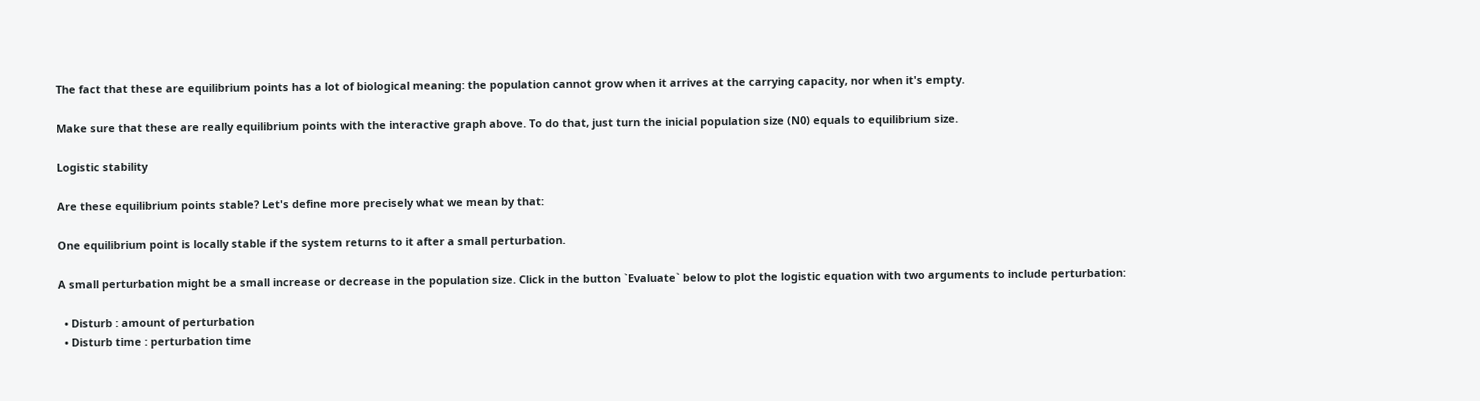The fact that these are equilibrium points has a lot of biological meaning: the population cannot grow when it arrives at the carrying capacity, nor when it's empty.

Make sure that these are really equilibrium points with the interactive graph above. To do that, just turn the inicial population size (N0) equals to equilibrium size.

Logistic stability

Are these equilibrium points stable? Let's define more precisely what we mean by that:

One equilibrium point is locally stable if the system returns to it after a small perturbation.

A small perturbation might be a small increase or decrease in the population size. Click in the button `Evaluate` below to plot the logistic equation with two arguments to include perturbation:

  • Disturb : amount of perturbation
  • Disturb time : perturbation time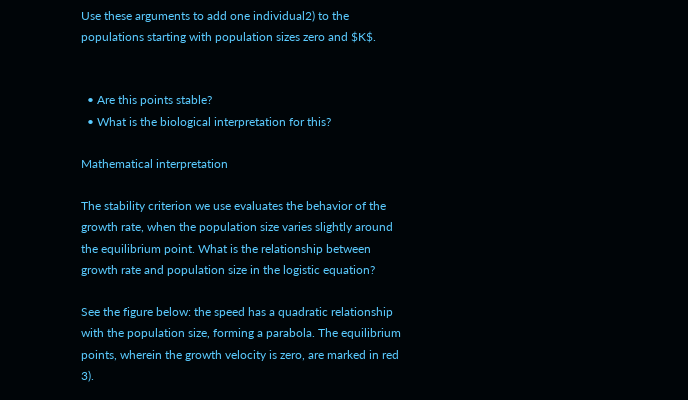Use these arguments to add one individual2) to the populations starting with population sizes zero and $K$.


  • Are this points stable?
  • What is the biological interpretation for this?

Mathematical interpretation

The stability criterion we use evaluates the behavior of the growth rate, when the population size varies slightly around the equilibrium point. What is the relationship between growth rate and population size in the logistic equation?

See the figure below: the speed has a quadratic relationship with the population size, forming a parabola. The equilibrium points, wherein the growth velocity is zero, are marked in red 3).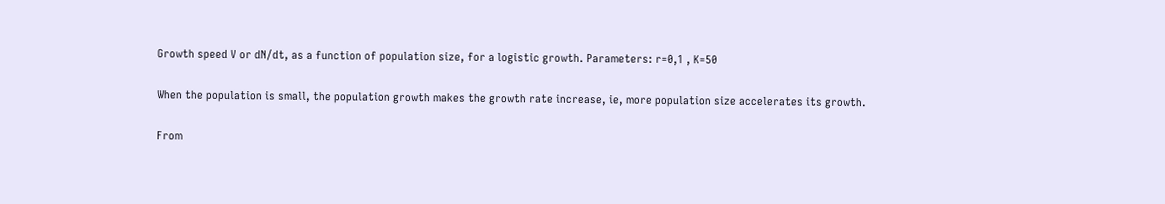Growth speed V or dN/dt, as a function of population size, for a logistic growth. Parameters: r=0,1 , K=50

When the population is small, the population growth makes the growth rate increase, ie, more population size accelerates its growth.

From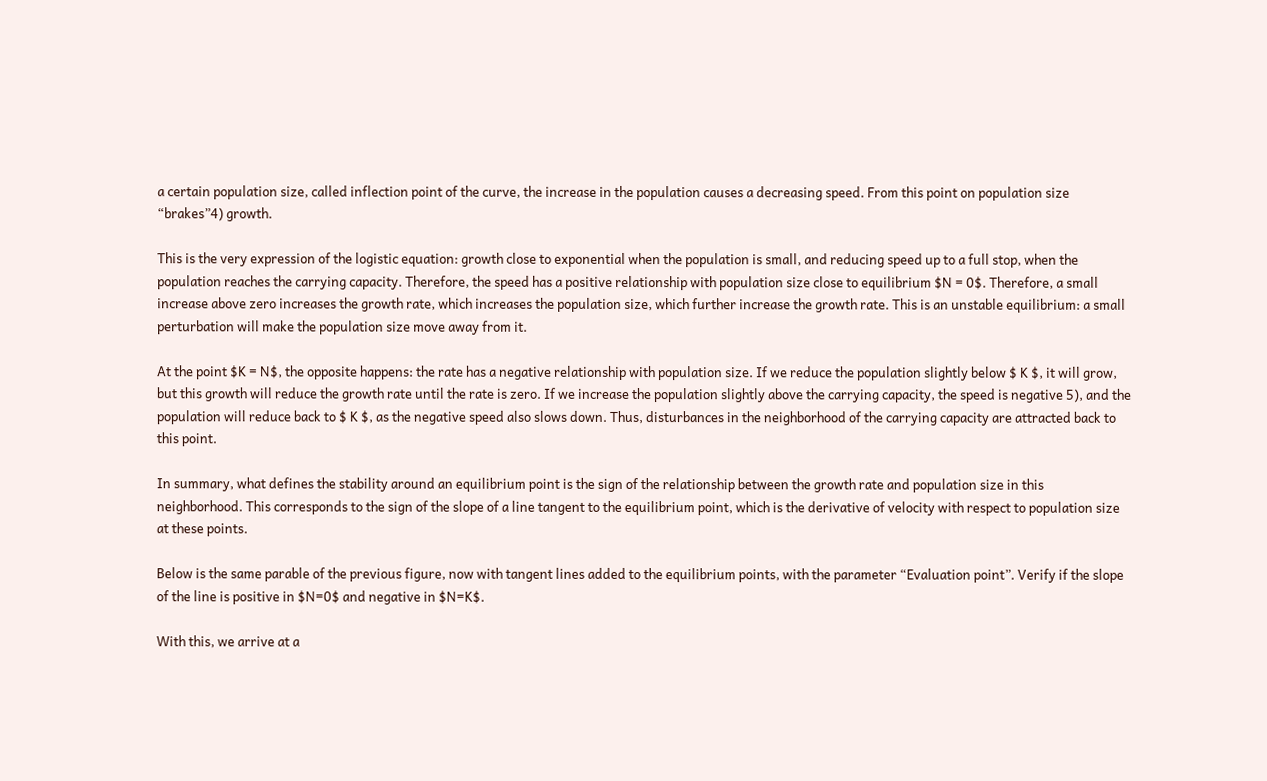a certain population size, called inflection point of the curve, the increase in the population causes a decreasing speed. From this point on population size “brakes”4) growth.

This is the very expression of the logistic equation: growth close to exponential when the population is small, and reducing speed up to a full stop, when the population reaches the carrying capacity. Therefore, the speed has a positive relationship with population size close to equilibrium $N = 0$. Therefore, a small increase above zero increases the growth rate, which increases the population size, which further increase the growth rate. This is an unstable equilibrium: a small perturbation will make the population size move away from it.

At the point $K = N$, the opposite happens: the rate has a negative relationship with population size. If we reduce the population slightly below $ K $, it will grow, but this growth will reduce the growth rate until the rate is zero. If we increase the population slightly above the carrying capacity, the speed is negative 5), and the population will reduce back to $ K $, as the negative speed also slows down. Thus, disturbances in the neighborhood of the carrying capacity are attracted back to this point.

In summary, what defines the stability around an equilibrium point is the sign of the relationship between the growth rate and population size in this neighborhood. This corresponds to the sign of the slope of a line tangent to the equilibrium point, which is the derivative of velocity with respect to population size at these points.

Below is the same parable of the previous figure, now with tangent lines added to the equilibrium points, with the parameter “Evaluation point”. Verify if the slope of the line is positive in $N=0$ and negative in $N=K$.

With this, we arrive at a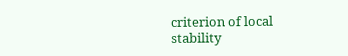criterion of local stability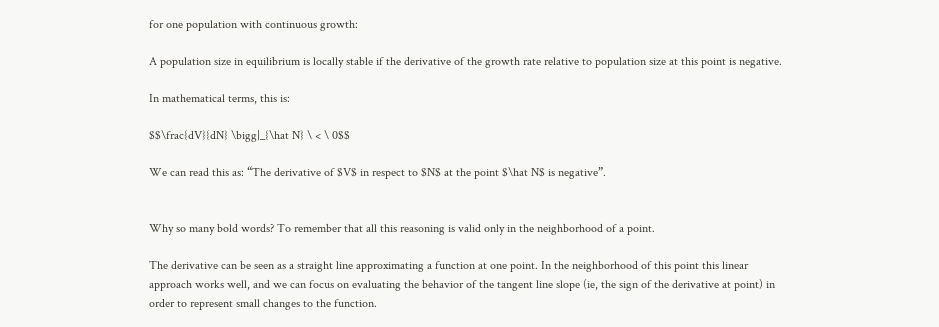for one population with continuous growth:

A population size in equilibrium is locally stable if the derivative of the growth rate relative to population size at this point is negative.

In mathematical terms, this is:

$$\frac{dV}{dN} \bigg|_{\hat N} \ < \ 0$$

We can read this as: “The derivative of $V$ in respect to $N$ at the point $\hat N$ is negative”.


Why so many bold words? To remember that all this reasoning is valid only in the neighborhood of a point.

The derivative can be seen as a straight line approximating a function at one point. In the neighborhood of this point this linear approach works well, and we can focus on evaluating the behavior of the tangent line slope (ie, the sign of the derivative at point) in order to represent small changes to the function.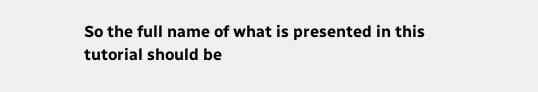So the full name of what is presented in this tutorial should be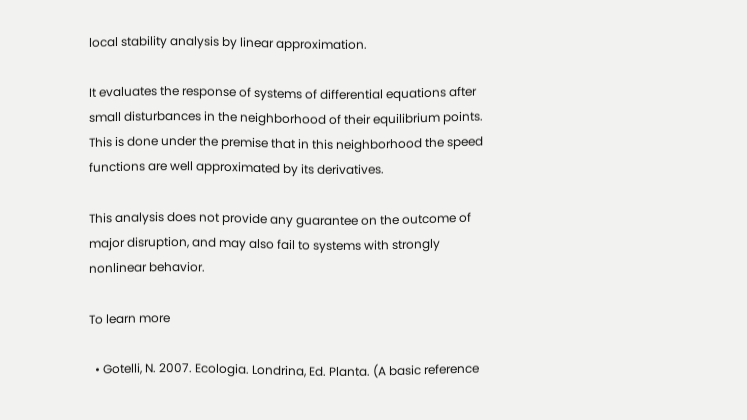local stability analysis by linear approximation.

It evaluates the response of systems of differential equations after small disturbances in the neighborhood of their equilibrium points. This is done under the premise that in this neighborhood the speed functions are well approximated by its derivatives.

This analysis does not provide any guarantee on the outcome of major disruption, and may also fail to systems with strongly nonlinear behavior.

To learn more

  • Gotelli, N. 2007. Ecologia. Londrina, Ed. Planta. (A basic reference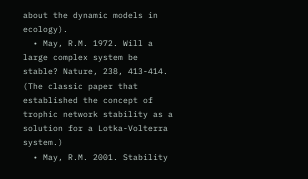about the dynamic models in ecology).
  • May, R.M. 1972. Will a large complex system be stable? Nature, 238, 413-414. (The classic paper that established the concept of trophic network stability as a solution for a Lotka-Volterra system.)
  • May, R.M. 2001. Stability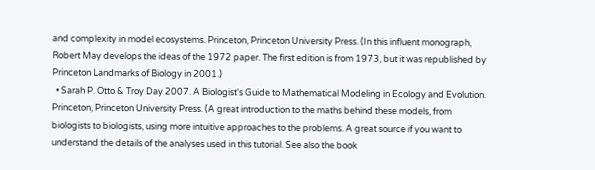and complexity in model ecosystems. Princeton, Princeton University Press. (In this influent monograph, Robert May develops the ideas of the 1972 paper. The first edition is from 1973, but it was republished by Princeton Landmarks of Biology in 2001.)
  • Sarah P. Otto & Troy Day 2007. A Biologist's Guide to Mathematical Modeling in Ecology and Evolution. Princeton, Princeton University Press. (A great introduction to the maths behind these models, from biologists to biologists, using more intuitive approaches to the problems. A great source if you want to understand the details of the analyses used in this tutorial. See also the book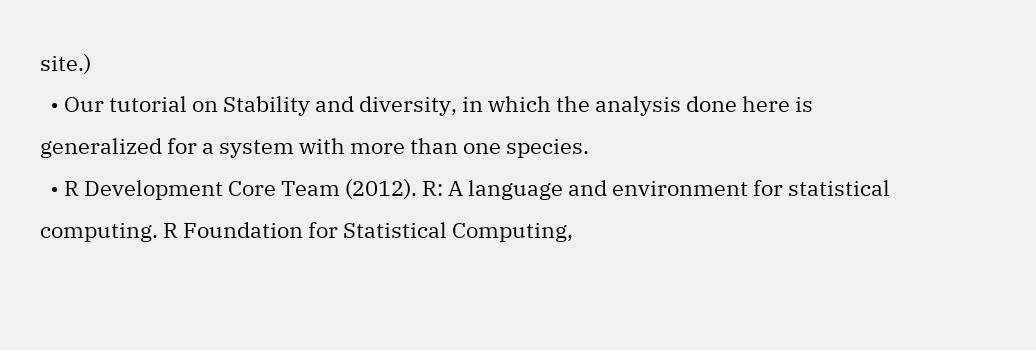site.)
  • Our tutorial on Stability and diversity, in which the analysis done here is generalized for a system with more than one species.
  • R Development Core Team (2012). R: A language and environment for statistical computing. R Foundation for Statistical Computing,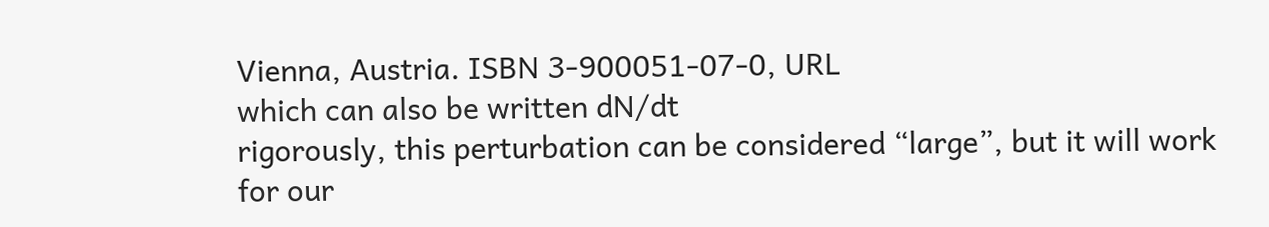Vienna, Austria. ISBN 3-900051-07-0, URL
which can also be written dN/dt
rigorously, this perturbation can be considered “large”, but it will work for our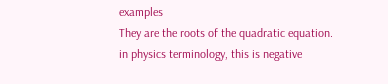examples
They are the roots of the quadratic equation.
in physics terminology, this is negative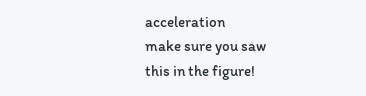acceleration
make sure you saw this in the figure!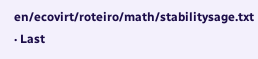en/ecovirt/roteiro/math/stabilitysage.txt · Last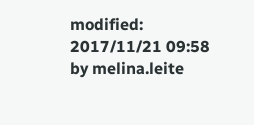modified: 2017/11/21 09:58 by melina.leite